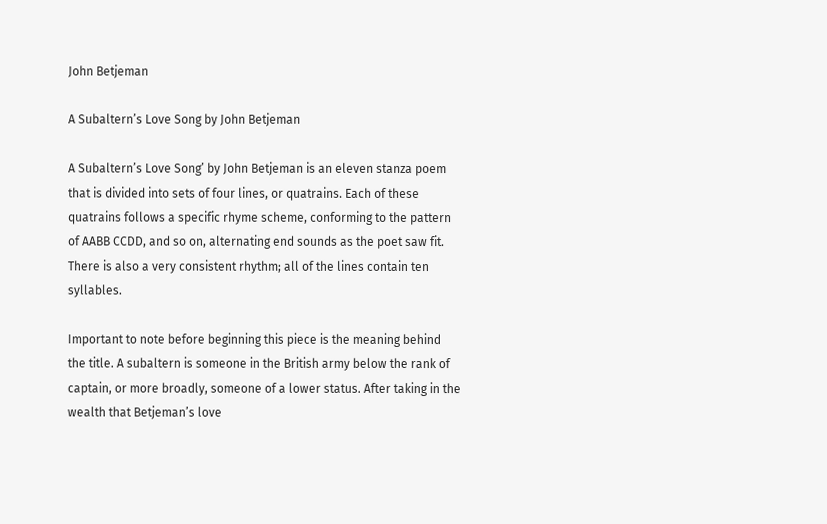John Betjeman

A Subaltern’s Love Song by John Betjeman

A Subaltern’s Love Song’ by John Betjeman is an eleven stanza poem that is divided into sets of four lines, or quatrains. Each of these quatrains follows a specific rhyme scheme, conforming to the pattern of AABB CCDD, and so on, alternating end sounds as the poet saw fit. There is also a very consistent rhythm; all of the lines contain ten syllables.

Important to note before beginning this piece is the meaning behind the title. A subaltern is someone in the British army below the rank of captain, or more broadly, someone of a lower status. After taking in the wealth that Betjeman’s love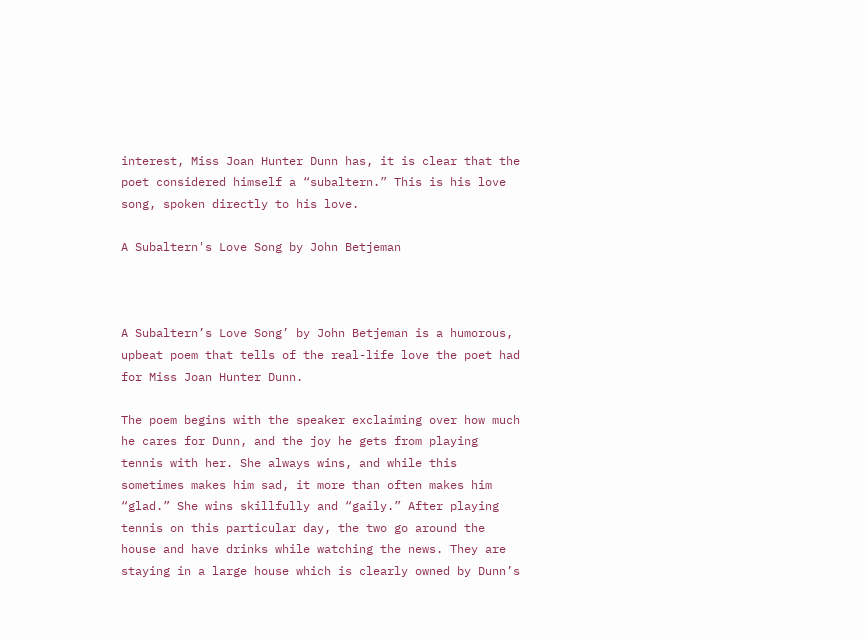interest, Miss Joan Hunter Dunn has, it is clear that the poet considered himself a “subaltern.” This is his love song, spoken directly to his love.

A Subaltern's Love Song by John Betjeman



A Subaltern’s Love Song’ by John Betjeman is a humorous, upbeat poem that tells of the real-life love the poet had for Miss Joan Hunter Dunn.

The poem begins with the speaker exclaiming over how much he cares for Dunn, and the joy he gets from playing tennis with her. She always wins, and while this sometimes makes him sad, it more than often makes him “glad.” She wins skillfully and “gaily.” After playing tennis on this particular day, the two go around the house and have drinks while watching the news. They are staying in a large house which is clearly owned by Dunn’s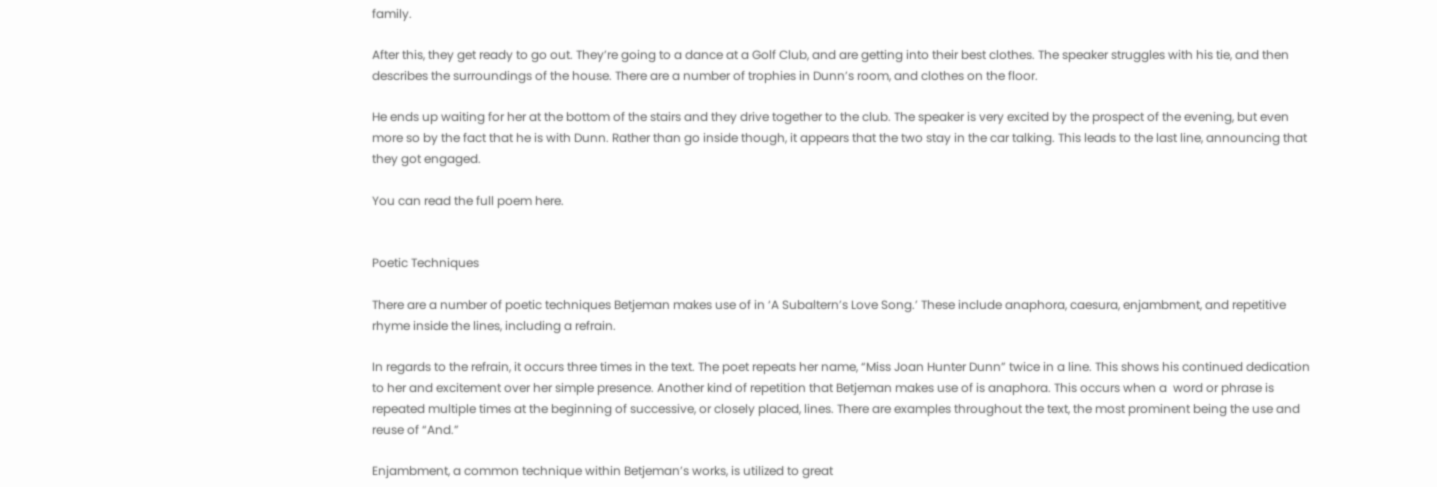family.

After this, they get ready to go out. They’re going to a dance at a Golf Club, and are getting into their best clothes. The speaker struggles with his tie, and then describes the surroundings of the house. There are a number of trophies in Dunn’s room, and clothes on the floor.

He ends up waiting for her at the bottom of the stairs and they drive together to the club. The speaker is very excited by the prospect of the evening, but even more so by the fact that he is with Dunn. Rather than go inside though, it appears that the two stay in the car talking. This leads to the last line, announcing that they got engaged.

You can read the full poem here.


Poetic Techniques

There are a number of poetic techniques Betjeman makes use of in ‘A Subaltern’s Love Song.’ These include anaphora, caesura, enjambment, and repetitive rhyme inside the lines, including a refrain.

In regards to the refrain, it occurs three times in the text. The poet repeats her name, “Miss Joan Hunter Dunn” twice in a line. This shows his continued dedication to her and excitement over her simple presence. Another kind of repetition that Betjeman makes use of is anaphora. This occurs when a  word or phrase is repeated multiple times at the beginning of successive, or closely placed, lines. There are examples throughout the text, the most prominent being the use and reuse of “And.”

Enjambment, a common technique within Betjeman’s works, is utilized to great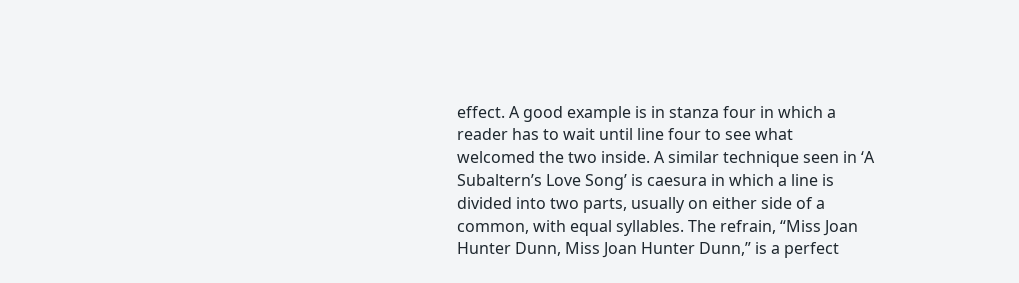effect. A good example is in stanza four in which a reader has to wait until line four to see what welcomed the two inside. A similar technique seen in ‘A Subaltern’s Love Song’ is caesura in which a line is divided into two parts, usually on either side of a common, with equal syllables. The refrain, “Miss Joan Hunter Dunn, Miss Joan Hunter Dunn,” is a perfect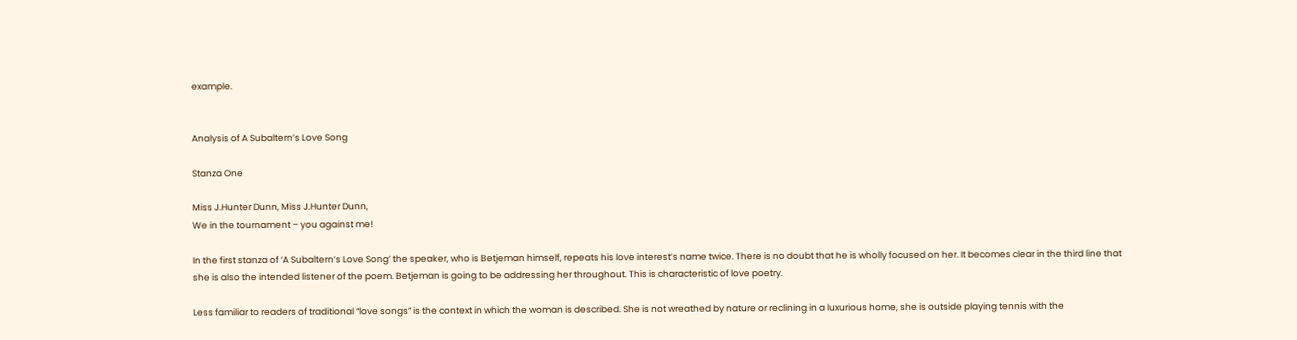example.


Analysis of A Subaltern’s Love Song

Stanza One

Miss J.Hunter Dunn, Miss J.Hunter Dunn,
We in the tournament – you against me!

In the first stanza of ‘A Subaltern’s Love Song’ the speaker, who is Betjeman himself, repeats his love interest’s name twice. There is no doubt that he is wholly focused on her. It becomes clear in the third line that she is also the intended listener of the poem. Betjeman is going to be addressing her throughout. This is characteristic of love poetry.

Less familiar to readers of traditional “love songs” is the context in which the woman is described. She is not wreathed by nature or reclining in a luxurious home, she is outside playing tennis with the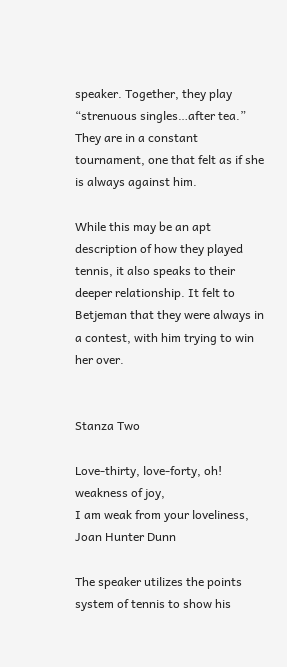speaker. Together, they play “strenuous singles…after tea.” They are in a constant tournament, one that felt as if she is always against him.

While this may be an apt description of how they played tennis, it also speaks to their deeper relationship. It felt to Betjeman that they were always in a contest, with him trying to win her over.


Stanza Two

Love-thirty, love-forty, oh! weakness of joy,
I am weak from your loveliness, Joan Hunter Dunn

The speaker utilizes the points system of tennis to show his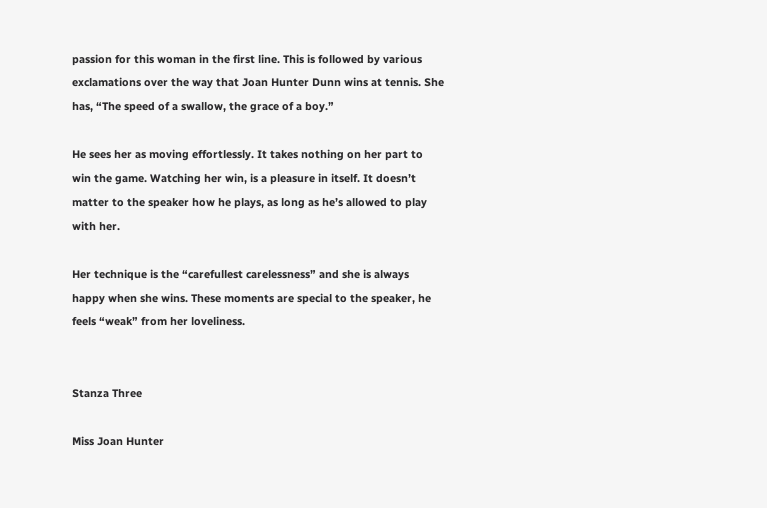passion for this woman in the first line. This is followed by various exclamations over the way that Joan Hunter Dunn wins at tennis. She has, “The speed of a swallow, the grace of a boy.”

He sees her as moving effortlessly. It takes nothing on her part to win the game. Watching her win, is a pleasure in itself. It doesn’t matter to the speaker how he plays, as long as he’s allowed to play with her.

Her technique is the “carefullest carelessness” and she is always happy when she wins. These moments are special to the speaker, he feels “weak” from her loveliness.


Stanza Three

Miss Joan Hunter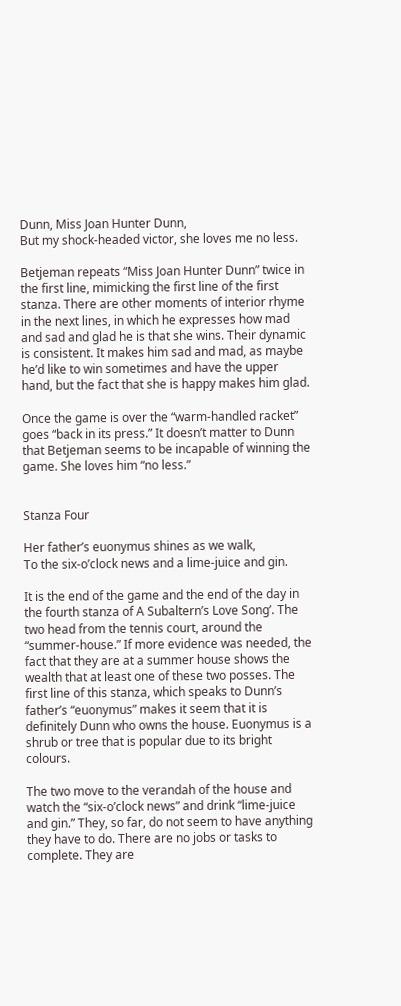Dunn, Miss Joan Hunter Dunn,
But my shock-headed victor, she loves me no less.

Betjeman repeats “Miss Joan Hunter Dunn” twice in the first line, mimicking the first line of the first stanza. There are other moments of interior rhyme in the next lines, in which he expresses how mad and sad and glad he is that she wins. Their dynamic is consistent. It makes him sad and mad, as maybe he’d like to win sometimes and have the upper hand, but the fact that she is happy makes him glad.

Once the game is over the “warm-handled racket” goes “back in its press.” It doesn’t matter to Dunn that Betjeman seems to be incapable of winning the game. She loves him “no less.”


Stanza Four

Her father’s euonymus shines as we walk,
To the six-o’clock news and a lime-juice and gin.

It is the end of the game and the end of the day in the fourth stanza of A Subaltern’s Love Song’. The two head from the tennis court, around the “summer-house.” If more evidence was needed, the fact that they are at a summer house shows the wealth that at least one of these two posses. The first line of this stanza, which speaks to Dunn’s father’s “euonymus” makes it seem that it is definitely Dunn who owns the house. Euonymus is a shrub or tree that is popular due to its bright colours.

The two move to the verandah of the house and watch the “six-o’clock news” and drink “lime-juice and gin.” They, so far, do not seem to have anything they have to do. There are no jobs or tasks to complete. They are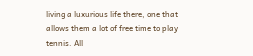living a luxurious life there, one that allows them a lot of free time to play tennis. All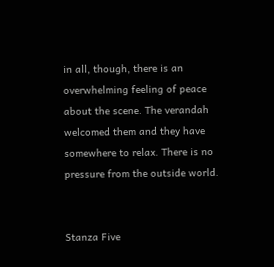in all, though, there is an overwhelming feeling of peace about the scene. The verandah welcomed them and they have somewhere to relax. There is no pressure from the outside world.


Stanza Five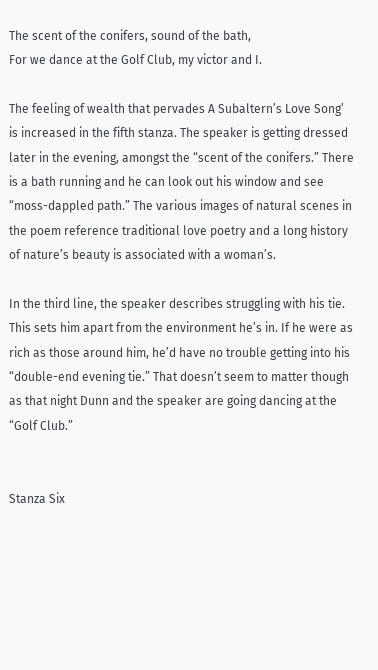The scent of the conifers, sound of the bath,
For we dance at the Golf Club, my victor and I.

The feeling of wealth that pervades A Subaltern’s Love Song’ is increased in the fifth stanza. The speaker is getting dressed later in the evening, amongst the “scent of the conifers.” There is a bath running and he can look out his window and see “moss-dappled path.” The various images of natural scenes in the poem reference traditional love poetry and a long history of nature’s beauty is associated with a woman’s.

In the third line, the speaker describes struggling with his tie. This sets him apart from the environment he’s in. If he were as rich as those around him, he’d have no trouble getting into his “double-end evening tie.” That doesn’t seem to matter though as that night Dunn and the speaker are going dancing at the “Golf Club.”


Stanza Six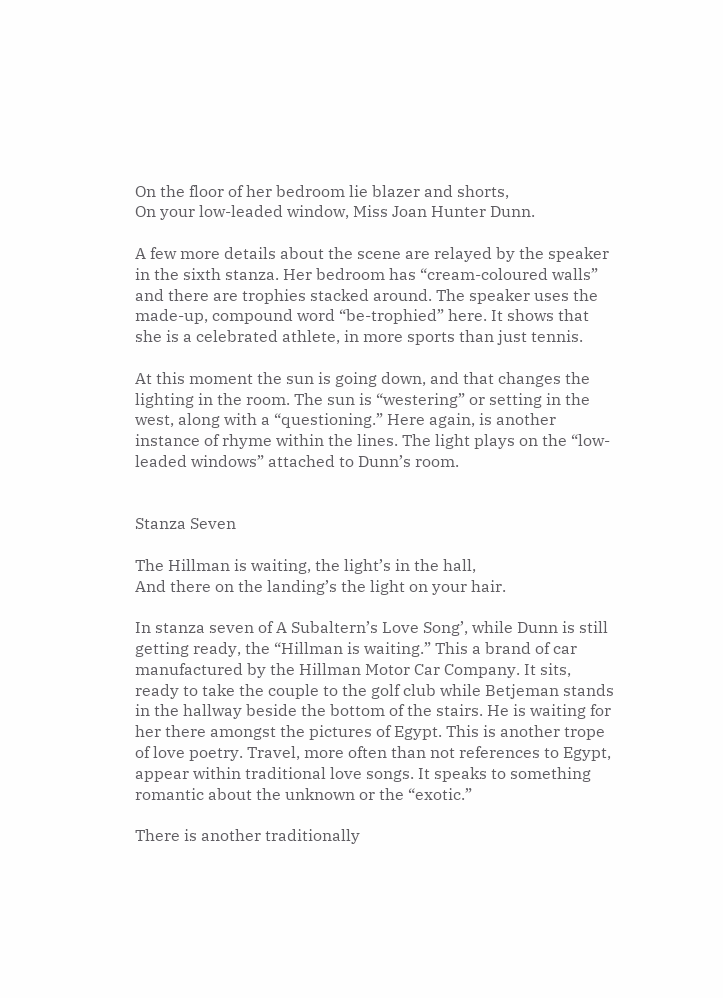On the floor of her bedroom lie blazer and shorts,
On your low-leaded window, Miss Joan Hunter Dunn.

A few more details about the scene are relayed by the speaker in the sixth stanza. Her bedroom has “cream-coloured walls” and there are trophies stacked around. The speaker uses the made-up, compound word “be-trophied” here. It shows that she is a celebrated athlete, in more sports than just tennis.

At this moment the sun is going down, and that changes the lighting in the room. The sun is “westering” or setting in the west, along with a “questioning.” Here again, is another instance of rhyme within the lines. The light plays on the “low-leaded windows” attached to Dunn’s room.


Stanza Seven

The Hillman is waiting, the light’s in the hall,
And there on the landing’s the light on your hair.

In stanza seven of A Subaltern’s Love Song’, while Dunn is still getting ready, the “Hillman is waiting.” This a brand of car manufactured by the Hillman Motor Car Company. It sits, ready to take the couple to the golf club while Betjeman stands in the hallway beside the bottom of the stairs. He is waiting for her there amongst the pictures of Egypt. This is another trope of love poetry. Travel, more often than not references to Egypt, appear within traditional love songs. It speaks to something romantic about the unknown or the “exotic.”

There is another traditionally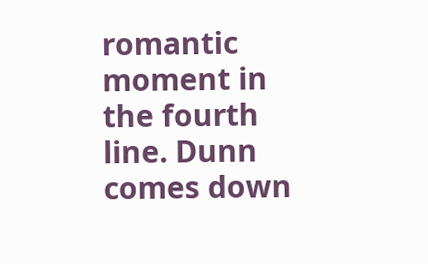romantic moment in the fourth line. Dunn comes down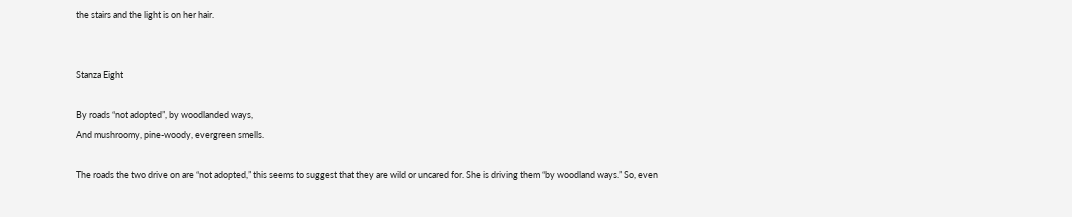the stairs and the light is on her hair.


Stanza Eight

By roads “not adopted”, by woodlanded ways,
And mushroomy, pine-woody, evergreen smells.

The roads the two drive on are “not adopted,” this seems to suggest that they are wild or uncared for. She is driving them “by woodland ways.” So, even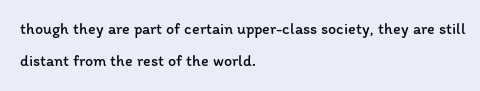though they are part of certain upper-class society, they are still distant from the rest of the world.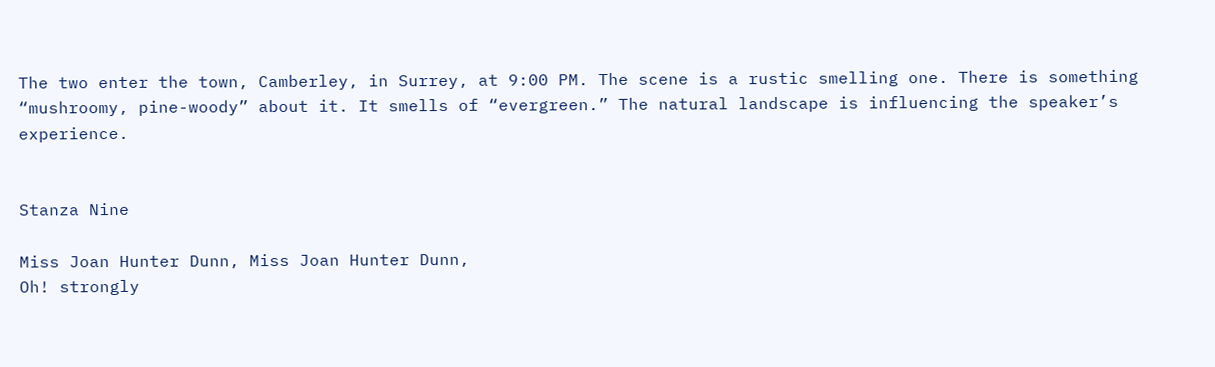The two enter the town, Camberley, in Surrey, at 9:00 PM. The scene is a rustic smelling one. There is something “mushroomy, pine-woody” about it. It smells of “evergreen.” The natural landscape is influencing the speaker’s experience.


Stanza Nine

Miss Joan Hunter Dunn, Miss Joan Hunter Dunn,
Oh! strongly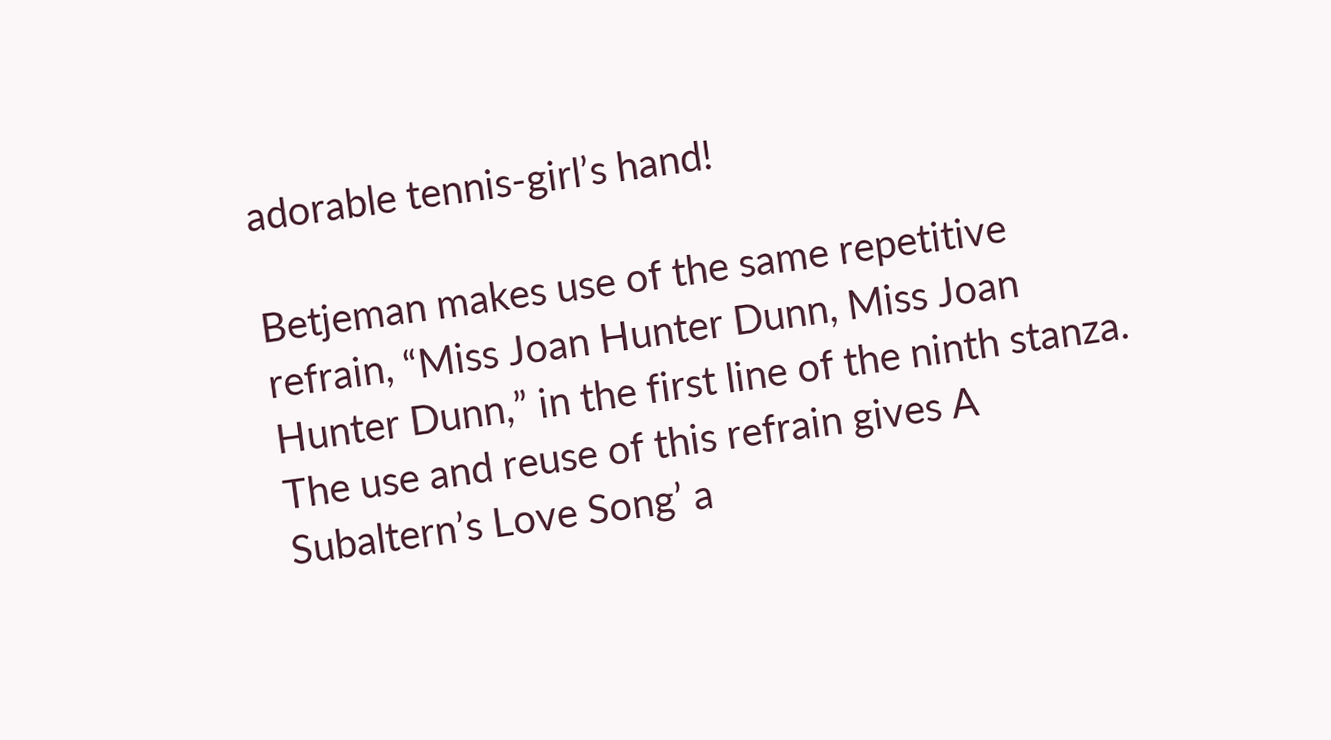adorable tennis-girl’s hand!

Betjeman makes use of the same repetitive refrain, “Miss Joan Hunter Dunn, Miss Joan Hunter Dunn,” in the first line of the ninth stanza. The use and reuse of this refrain gives A Subaltern’s Love Song’ a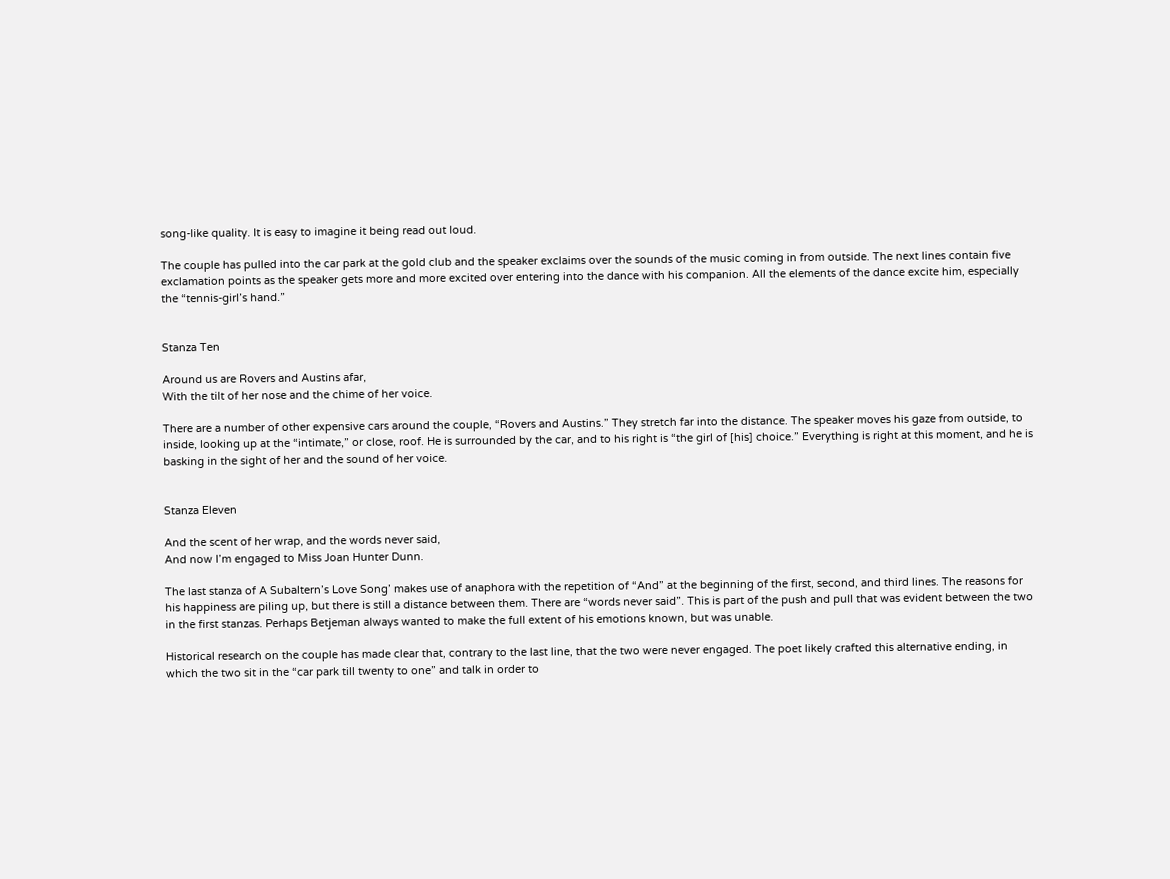song-like quality. It is easy to imagine it being read out loud.

The couple has pulled into the car park at the gold club and the speaker exclaims over the sounds of the music coming in from outside. The next lines contain five exclamation points as the speaker gets more and more excited over entering into the dance with his companion. All the elements of the dance excite him, especially the “tennis-girl’s hand.”


Stanza Ten

Around us are Rovers and Austins afar,
With the tilt of her nose and the chime of her voice.

There are a number of other expensive cars around the couple, “Rovers and Austins.” They stretch far into the distance. The speaker moves his gaze from outside, to inside, looking up at the “intimate,” or close, roof. He is surrounded by the car, and to his right is “the girl of [his] choice.” Everything is right at this moment, and he is basking in the sight of her and the sound of her voice.


Stanza Eleven

And the scent of her wrap, and the words never said,
And now I’m engaged to Miss Joan Hunter Dunn.

The last stanza of A Subaltern’s Love Song’ makes use of anaphora with the repetition of “And” at the beginning of the first, second, and third lines. The reasons for his happiness are piling up, but there is still a distance between them. There are “words never said”. This is part of the push and pull that was evident between the two in the first stanzas. Perhaps Betjeman always wanted to make the full extent of his emotions known, but was unable.

Historical research on the couple has made clear that, contrary to the last line, that the two were never engaged. The poet likely crafted this alternative ending, in which the two sit in the “car park till twenty to one” and talk in order to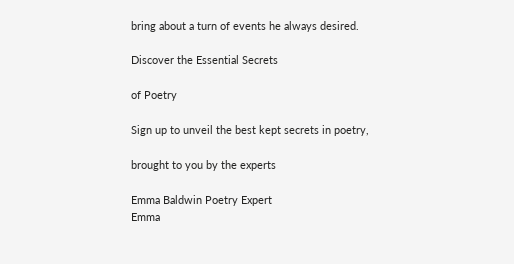bring about a turn of events he always desired.

Discover the Essential Secrets

of Poetry

Sign up to unveil the best kept secrets in poetry,

brought to you by the experts

Emma Baldwin Poetry Expert
Emma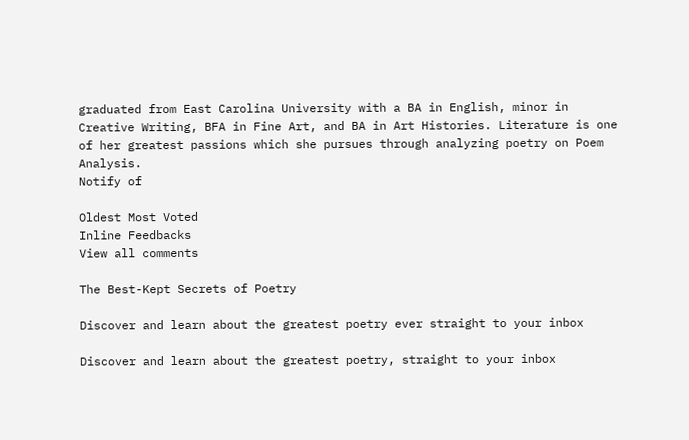graduated from East Carolina University with a BA in English, minor in Creative Writing, BFA in Fine Art, and BA in Art Histories. Literature is one of her greatest passions which she pursues through analyzing poetry on Poem Analysis.
Notify of

Oldest Most Voted
Inline Feedbacks
View all comments

The Best-Kept Secrets of Poetry

Discover and learn about the greatest poetry ever straight to your inbox

Discover and learn about the greatest poetry, straight to your inbox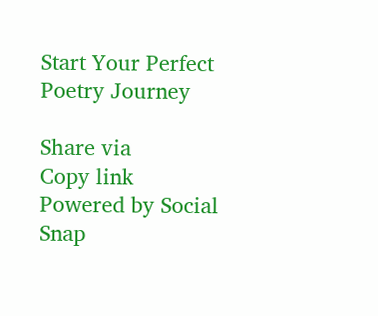Start Your Perfect Poetry Journey

Share via
Copy link
Powered by Social Snap